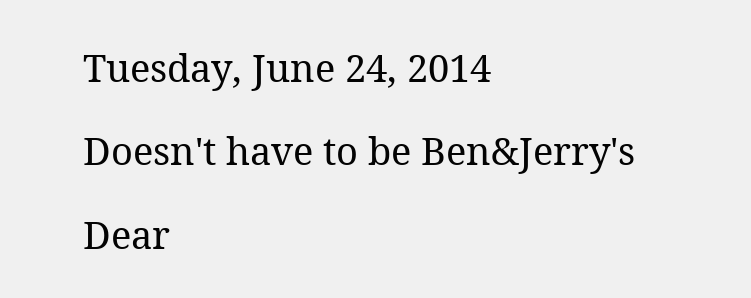Tuesday, June 24, 2014

Doesn't have to be Ben&Jerry's

Dear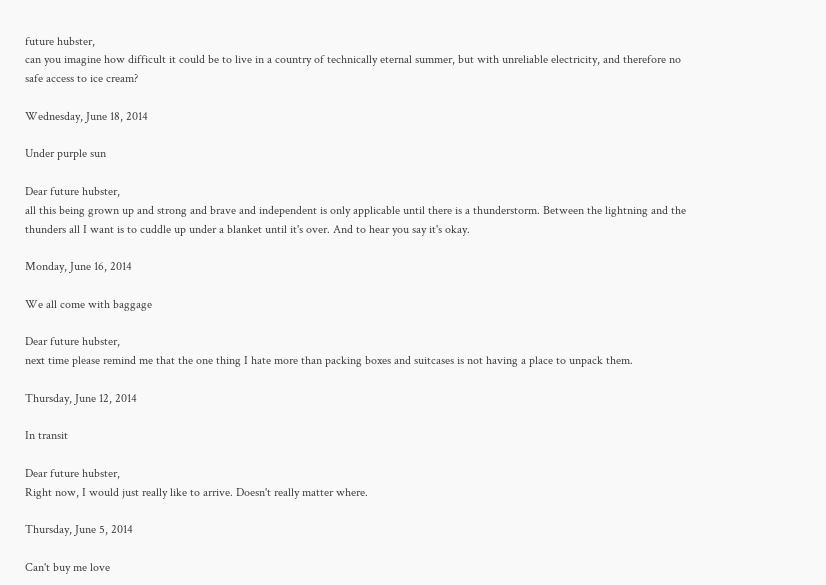future hubster,
can you imagine how difficult it could be to live in a country of technically eternal summer, but with unreliable electricity, and therefore no safe access to ice cream?

Wednesday, June 18, 2014

Under purple sun

Dear future hubster,
all this being grown up and strong and brave and independent is only applicable until there is a thunderstorm. Between the lightning and the thunders all I want is to cuddle up under a blanket until it's over. And to hear you say it's okay.

Monday, June 16, 2014

We all come with baggage

Dear future hubster,
next time please remind me that the one thing I hate more than packing boxes and suitcases is not having a place to unpack them.

Thursday, June 12, 2014

In transit

Dear future hubster,
Right now, I would just really like to arrive. Doesn't really matter where.

Thursday, June 5, 2014

Can't buy me love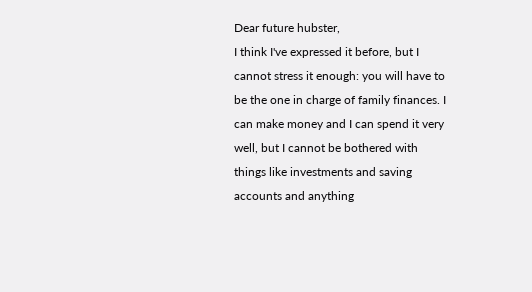Dear future hubster,
I think I've expressed it before, but I cannot stress it enough: you will have to be the one in charge of family finances. I can make money and I can spend it very well, but I cannot be bothered with things like investments and saving accounts and anything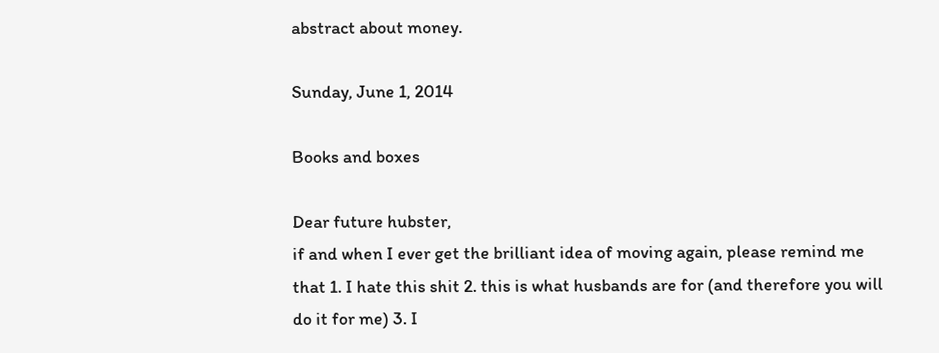abstract about money.

Sunday, June 1, 2014

Books and boxes

Dear future hubster,
if and when I ever get the brilliant idea of moving again, please remind me that 1. I hate this shit 2. this is what husbands are for (and therefore you will do it for me) 3. I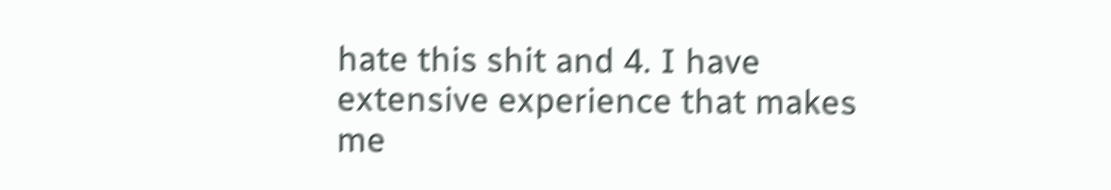hate this shit and 4. I have extensive experience that makes me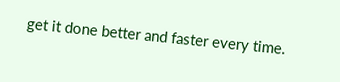get it done better and faster every time.